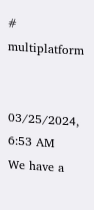# multiplatform


03/25/2024, 6:53 AM
We have a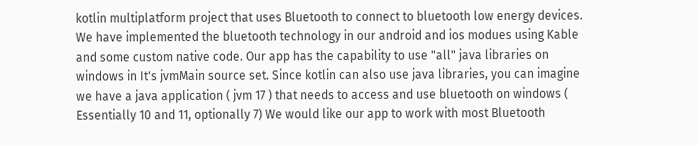kotlin multiplatform project that uses Bluetooth to connect to bluetooth low energy devices. We have implemented the bluetooth technology in our android and ios modues using Kable and some custom native code. Our app has the capability to use "all" java libraries on windows in It's jvmMain source set. Since kotlin can also use java libraries, you can imagine we have a java application ( jvm 17 ) that needs to access and use bluetooth on windows ( Essentially 10 and 11, optionally 7) We would like our app to work with most Bluetooth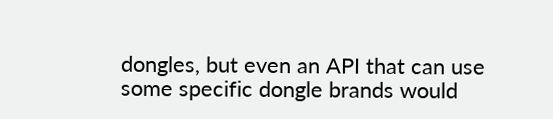dongles, but even an API that can use some specific dongle brands would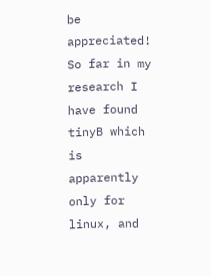be appreciated! So far in my research I have found tinyB which is apparently only for linux, and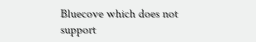Bluecove which does not support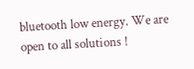bluetooth low energy. We are open to all solutions !